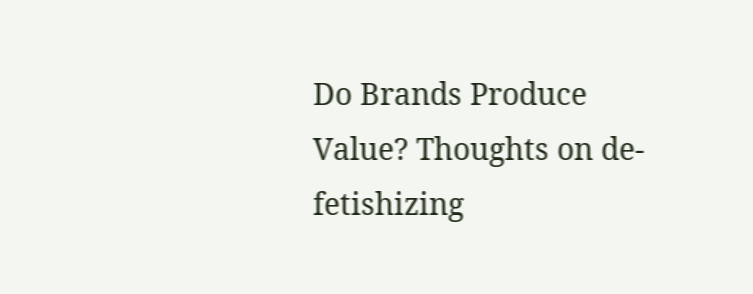Do Brands Produce Value? Thoughts on de-fetishizing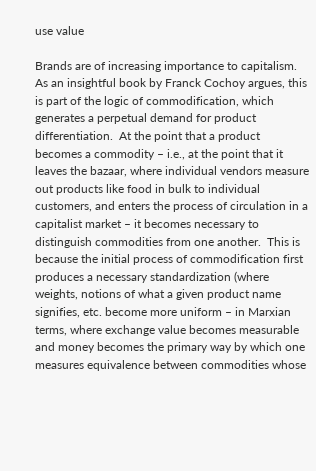use value

Brands are of increasing importance to capitalism.  As an insightful book by Franck Cochoy argues, this is part of the logic of commodification, which generates a perpetual demand for product differentiation.  At the point that a product becomes a commodity – i.e., at the point that it leaves the bazaar, where individual vendors measure out products like food in bulk to individual customers, and enters the process of circulation in a capitalist market – it becomes necessary to distinguish commodities from one another.  This is because the initial process of commodification first produces a necessary standardization (where weights, notions of what a given product name signifies, etc. become more uniform – in Marxian terms, where exchange value becomes measurable and money becomes the primary way by which one measures equivalence between commodities whose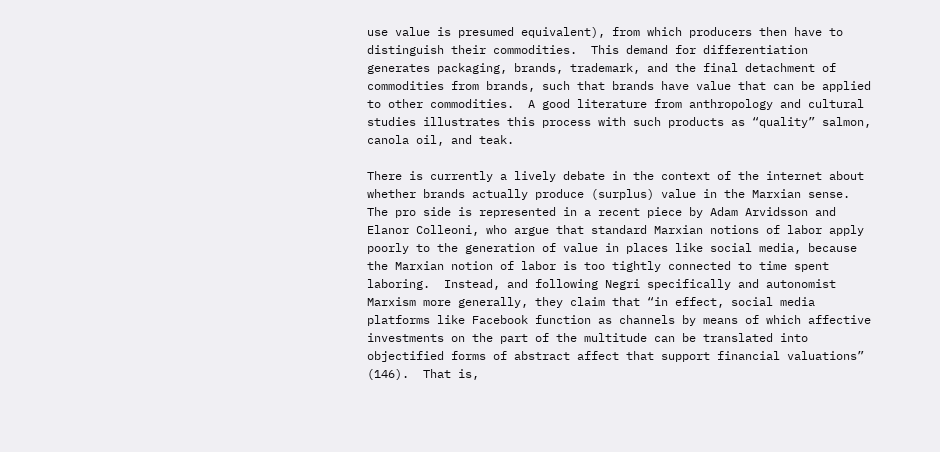use value is presumed equivalent), from which producers then have to distinguish their commodities.  This demand for differentiation generates packaging, brands, trademark, and the final detachment of commodities from brands, such that brands have value that can be applied to other commodities.  A good literature from anthropology and cultural studies illustrates this process with such products as “quality” salmon, canola oil, and teak.

There is currently a lively debate in the context of the internet about whether brands actually produce (surplus) value in the Marxian sense.  The pro side is represented in a recent piece by Adam Arvidsson and Elanor Colleoni, who argue that standard Marxian notions of labor apply poorly to the generation of value in places like social media, because the Marxian notion of labor is too tightly connected to time spent laboring.  Instead, and following Negri specifically and autonomist Marxism more generally, they claim that “in effect, social media platforms like Facebook function as channels by means of which affective investments on the part of the multitude can be translated into objectified forms of abstract affect that support financial valuations” (146).  That is,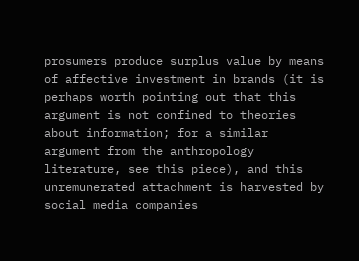prosumers produce surplus value by means of affective investment in brands (it is perhaps worth pointing out that this argument is not confined to theories about information; for a similar argument from the anthropology literature, see this piece), and this unremunerated attachment is harvested by social media companies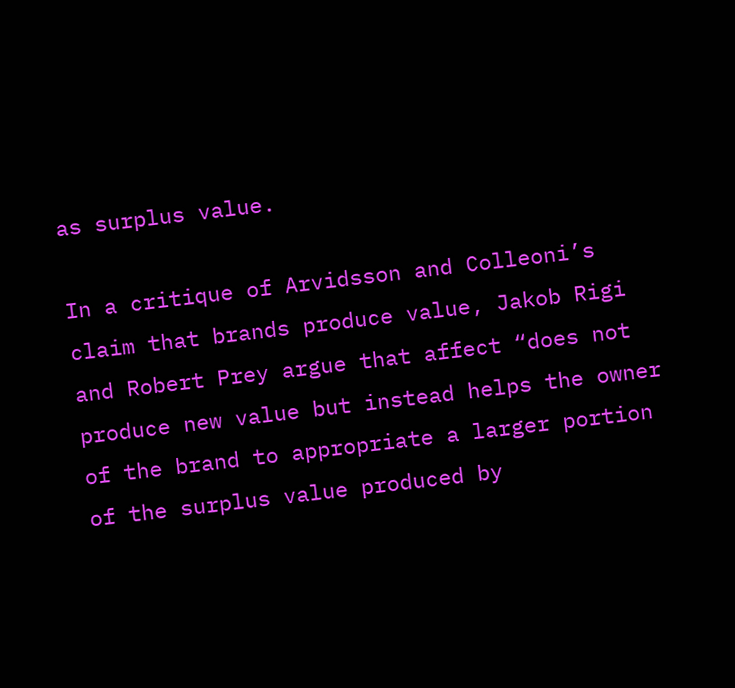as surplus value.

In a critique of Arvidsson and Colleoni’s claim that brands produce value, Jakob Rigi and Robert Prey argue that affect “does not produce new value but instead helps the owner of the brand to appropriate a larger portion of the surplus value produced by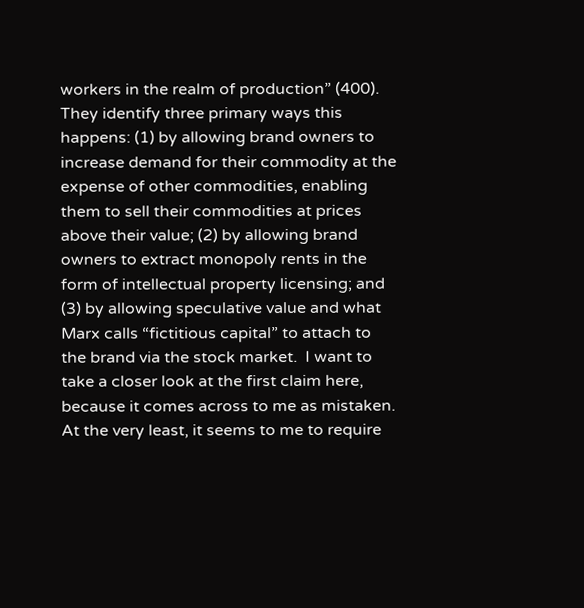workers in the realm of production” (400).  They identify three primary ways this happens: (1) by allowing brand owners to increase demand for their commodity at the expense of other commodities, enabling them to sell their commodities at prices above their value; (2) by allowing brand owners to extract monopoly rents in the form of intellectual property licensing; and (3) by allowing speculative value and what Marx calls “fictitious capital” to attach to the brand via the stock market.  I want to take a closer look at the first claim here, because it comes across to me as mistaken.  At the very least, it seems to me to require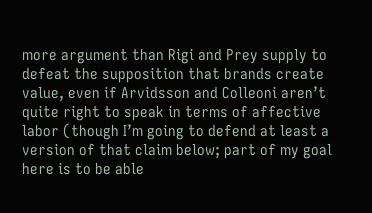more argument than Rigi and Prey supply to defeat the supposition that brands create value, even if Arvidsson and Colleoni aren’t quite right to speak in terms of affective labor (though I’m going to defend at least a version of that claim below; part of my goal here is to be able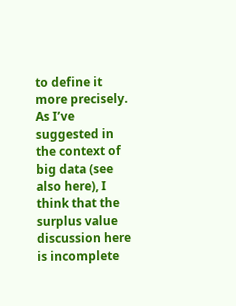to define it more precisely.  As I’ve suggested in the context of big data (see also here), I think that the surplus value discussion here is incomplete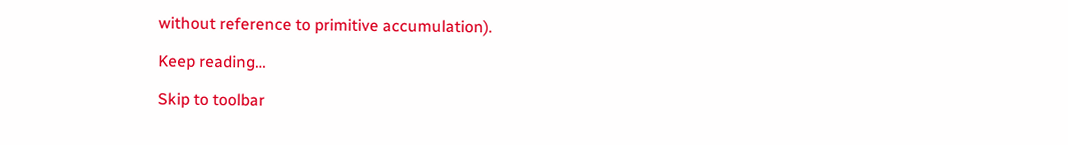without reference to primitive accumulation).

Keep reading…

Skip to toolbar